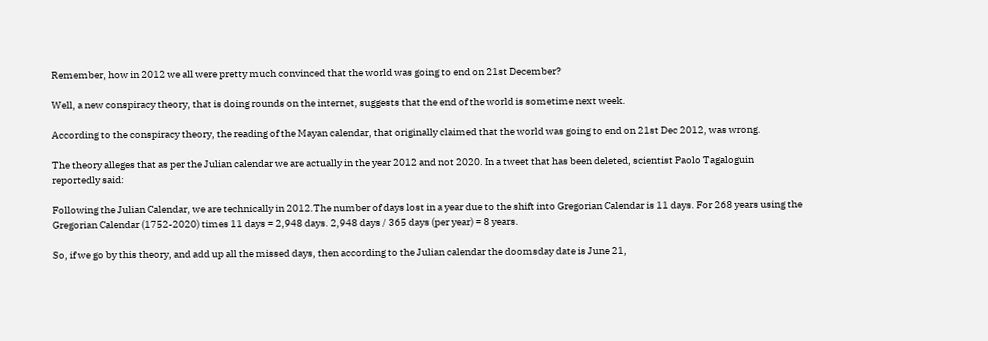Remember, how in 2012 we all were pretty much convinced that the world was going to end on 21st December?

Well, a new conspiracy theory, that is doing rounds on the internet, suggests that the end of the world is sometime next week.

According to the conspiracy theory, the reading of the Mayan calendar, that originally claimed that the world was going to end on 21st Dec 2012, was wrong.

The theory alleges that as per the Julian calendar we are actually in the year 2012 and not 2020. In a tweet that has been deleted, scientist Paolo Tagaloguin reportedly said:

Following the Julian Calendar, we are technically in 2012.The number of days lost in a year due to the shift into Gregorian Calendar is 11 days. For 268 years using the Gregorian Calendar (1752-2020) times 11 days = 2,948 days. 2,948 days / 365 days (per year) = 8 years.

So, if we go by this theory, and add up all the missed days, then according to the Julian calendar the doomsday date is June 21,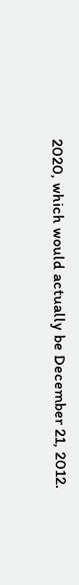2020, which would actually be December 21, 2012.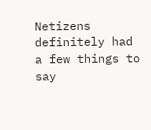Netizens definitely had a few things to say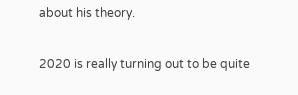about his theory.

2020 is really turning out to be quite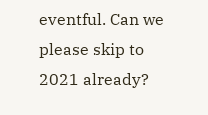eventful. Can we please skip to 2021 already?